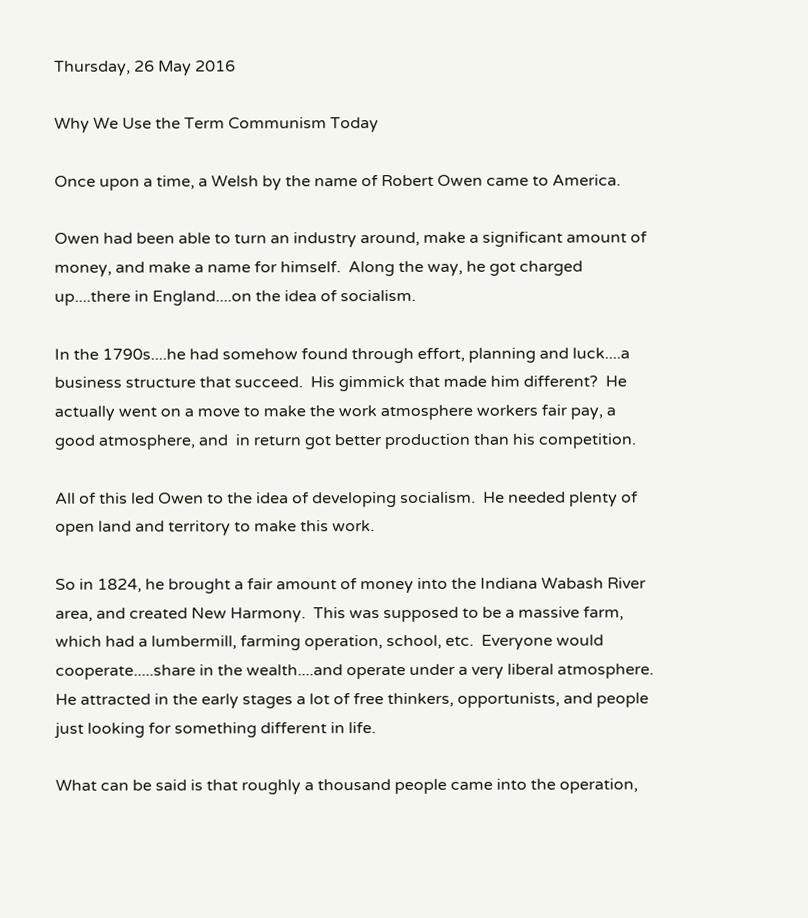Thursday, 26 May 2016

Why We Use the Term Communism Today

Once upon a time, a Welsh by the name of Robert Owen came to America.

Owen had been able to turn an industry around, make a significant amount of money, and make a name for himself.  Along the way, he got charged up....there in England....on the idea of socialism.

In the 1790s....he had somehow found through effort, planning and luck....a business structure that succeed.  His gimmick that made him different?  He actually went on a move to make the work atmosphere workers fair pay, a good atmosphere, and  in return got better production than his competition.

All of this led Owen to the idea of developing socialism.  He needed plenty of open land and territory to make this work.

So in 1824, he brought a fair amount of money into the Indiana Wabash River area, and created New Harmony.  This was supposed to be a massive farm, which had a lumbermill, farming operation, school, etc.  Everyone would cooperate.....share in the wealth....and operate under a very liberal atmosphere.  He attracted in the early stages a lot of free thinkers, opportunists, and people just looking for something different in life.

What can be said is that roughly a thousand people came into the operation,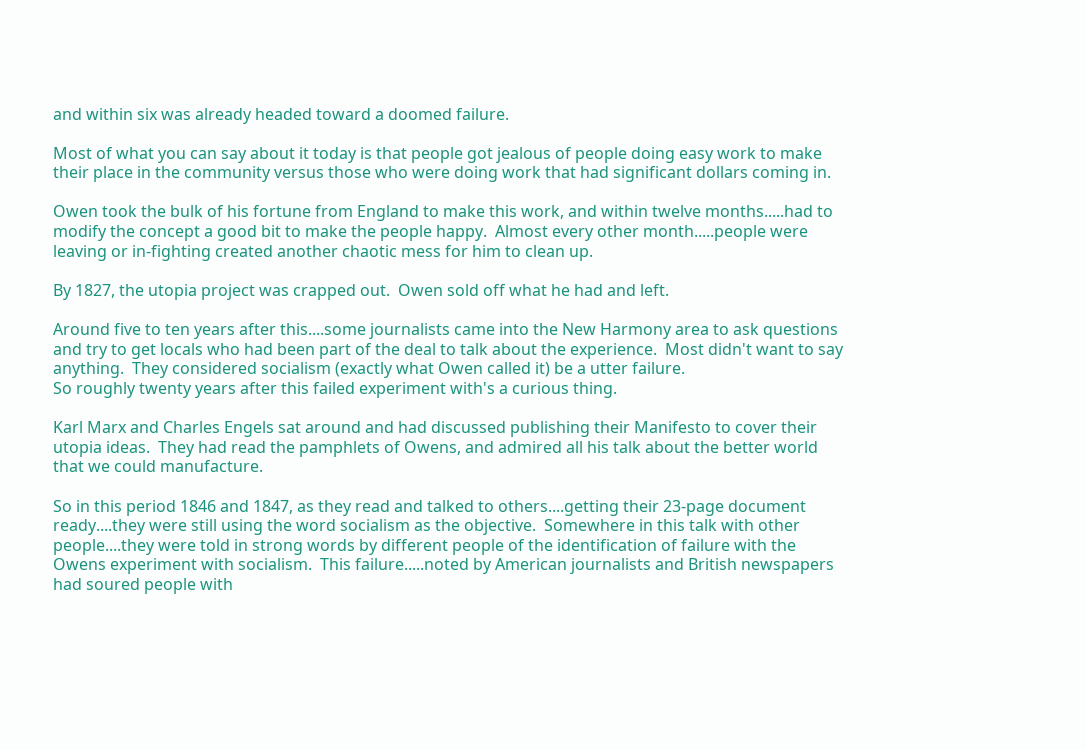and within six was already headed toward a doomed failure.

Most of what you can say about it today is that people got jealous of people doing easy work to make their place in the community versus those who were doing work that had significant dollars coming in.

Owen took the bulk of his fortune from England to make this work, and within twelve months.....had to modify the concept a good bit to make the people happy.  Almost every other month.....people were leaving or in-fighting created another chaotic mess for him to clean up.

By 1827, the utopia project was crapped out.  Owen sold off what he had and left.

Around five to ten years after this....some journalists came into the New Harmony area to ask questions and try to get locals who had been part of the deal to talk about the experience.  Most didn't want to say anything.  They considered socialism (exactly what Owen called it) be a utter failure.
So roughly twenty years after this failed experiment with's a curious thing.

Karl Marx and Charles Engels sat around and had discussed publishing their Manifesto to cover their utopia ideas.  They had read the pamphlets of Owens, and admired all his talk about the better world that we could manufacture.

So in this period 1846 and 1847, as they read and talked to others....getting their 23-page document ready....they were still using the word socialism as the objective.  Somewhere in this talk with other people....they were told in strong words by different people of the identification of failure with the Owens experiment with socialism.  This failure.....noted by American journalists and British newspapers had soured people with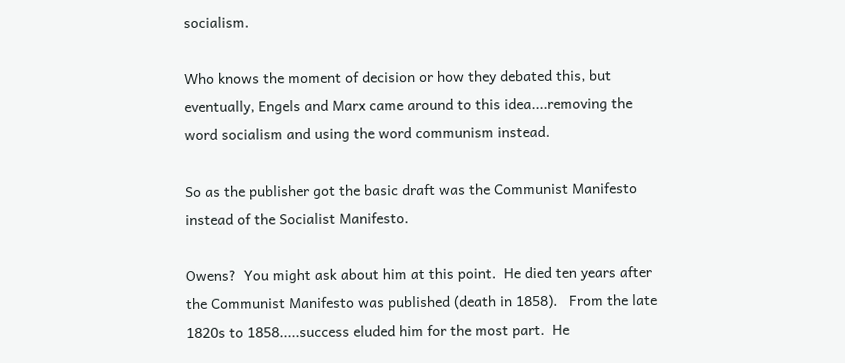socialism.

Who knows the moment of decision or how they debated this, but eventually, Engels and Marx came around to this idea....removing the word socialism and using the word communism instead.

So as the publisher got the basic draft was the Communist Manifesto instead of the Socialist Manifesto.

Owens?  You might ask about him at this point.  He died ten years after the Communist Manifesto was published (death in 1858).   From the late 1820s to 1858.....success eluded him for the most part.  He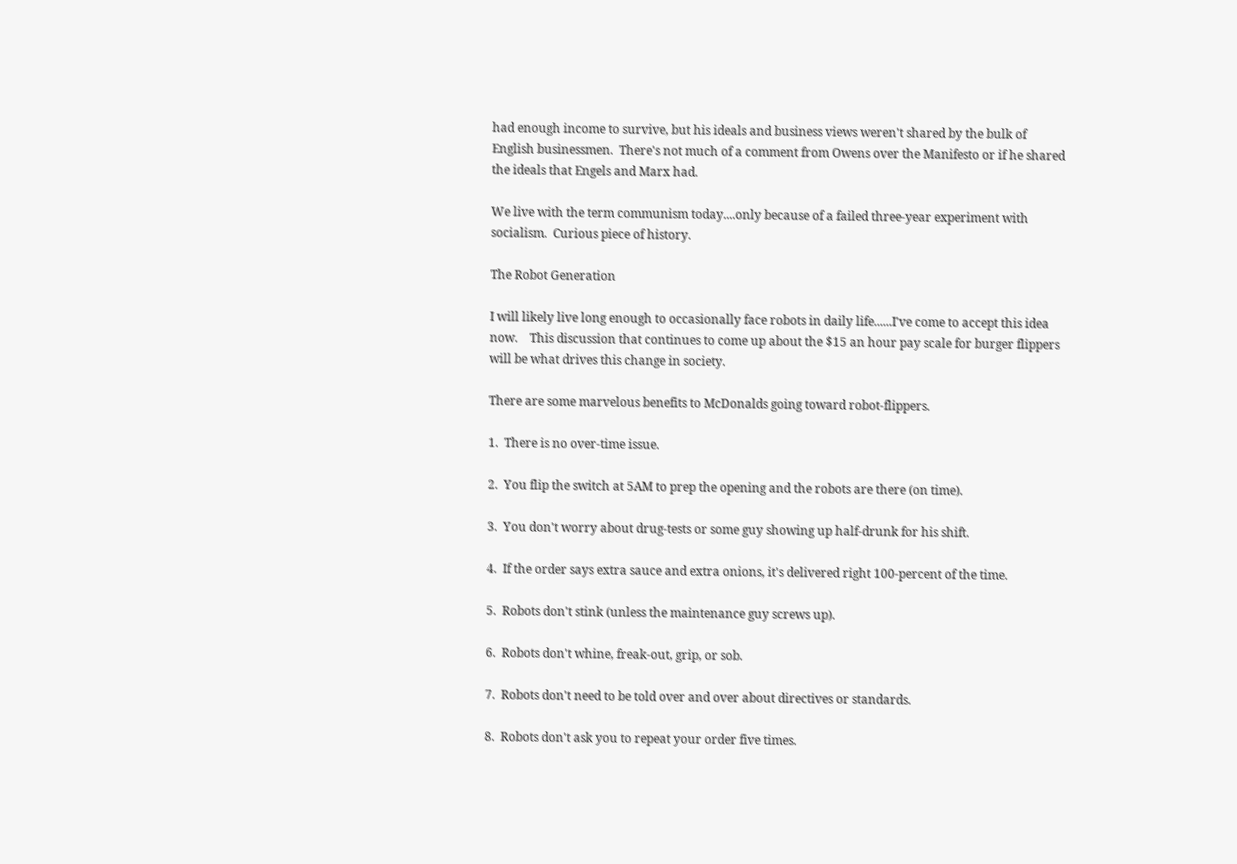had enough income to survive, but his ideals and business views weren't shared by the bulk of English businessmen.  There's not much of a comment from Owens over the Manifesto or if he shared the ideals that Engels and Marx had.

We live with the term communism today....only because of a failed three-year experiment with socialism.  Curious piece of history.

The Robot Generation

I will likely live long enough to occasionally face robots in daily life......I've come to accept this idea now.    This discussion that continues to come up about the $15 an hour pay scale for burger flippers will be what drives this change in society.

There are some marvelous benefits to McDonalds going toward robot-flippers.

1.  There is no over-time issue.

2.  You flip the switch at 5AM to prep the opening and the robots are there (on time).

3.  You don't worry about drug-tests or some guy showing up half-drunk for his shift.

4.  If the order says extra sauce and extra onions, it's delivered right 100-percent of the time.

5.  Robots don't stink (unless the maintenance guy screws up).

6.  Robots don't whine, freak-out, grip, or sob.

7.  Robots don't need to be told over and over about directives or standards.

8.  Robots don't ask you to repeat your order five times.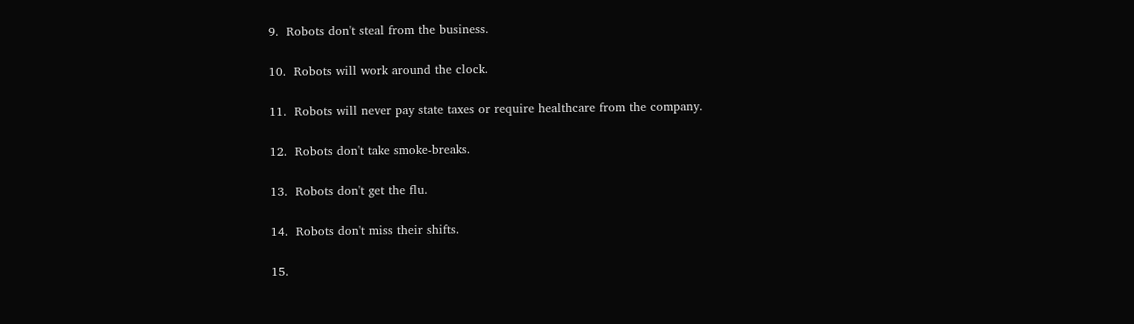9.  Robots don't steal from the business.

10.  Robots will work around the clock.

11.  Robots will never pay state taxes or require healthcare from the company.

12.  Robots don't take smoke-breaks.

13.  Robots don't get the flu.

14.  Robots don't miss their shifts.

15.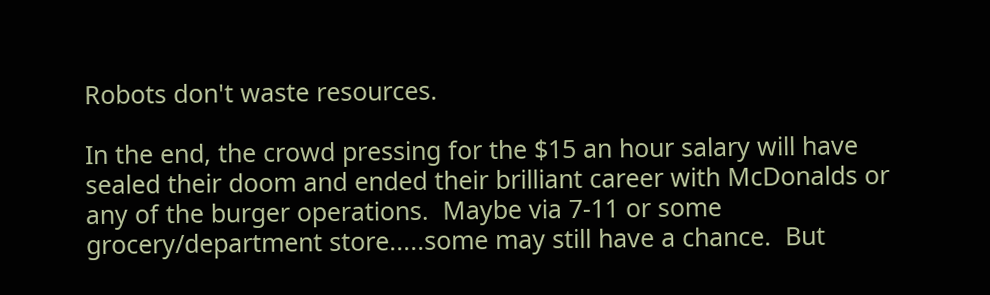Robots don't waste resources.

In the end, the crowd pressing for the $15 an hour salary will have sealed their doom and ended their brilliant career with McDonalds or any of the burger operations.  Maybe via 7-11 or some grocery/department store.....some may still have a chance.  But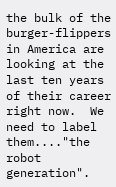the bulk of the burger-flippers in America are looking at the last ten years of their career right now.  We need to label them...."the robot generation".